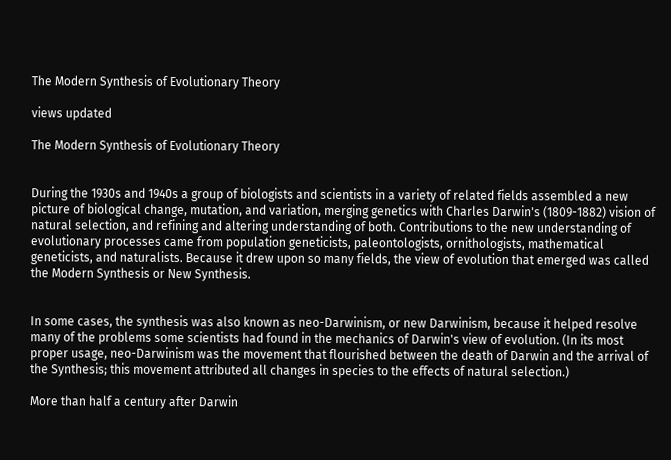The Modern Synthesis of Evolutionary Theory

views updated

The Modern Synthesis of Evolutionary Theory


During the 1930s and 1940s a group of biologists and scientists in a variety of related fields assembled a new picture of biological change, mutation, and variation, merging genetics with Charles Darwin's (1809-1882) vision of natural selection, and refining and altering understanding of both. Contributions to the new understanding of evolutionary processes came from population geneticists, paleontologists, ornithologists, mathematical geneticists, and naturalists. Because it drew upon so many fields, the view of evolution that emerged was called the Modern Synthesis or New Synthesis.


In some cases, the synthesis was also known as neo-Darwinism, or new Darwinism, because it helped resolve many of the problems some scientists had found in the mechanics of Darwin's view of evolution. (In its most proper usage, neo-Darwinism was the movement that flourished between the death of Darwin and the arrival of the Synthesis; this movement attributed all changes in species to the effects of natural selection.)

More than half a century after Darwin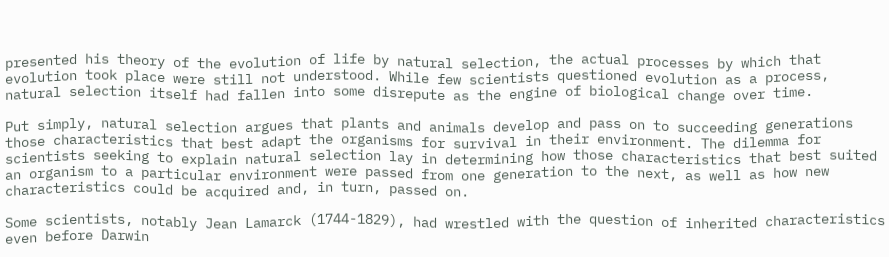presented his theory of the evolution of life by natural selection, the actual processes by which that evolution took place were still not understood. While few scientists questioned evolution as a process, natural selection itself had fallen into some disrepute as the engine of biological change over time.

Put simply, natural selection argues that plants and animals develop and pass on to succeeding generations those characteristics that best adapt the organisms for survival in their environment. The dilemma for scientists seeking to explain natural selection lay in determining how those characteristics that best suited an organism to a particular environment were passed from one generation to the next, as well as how new characteristics could be acquired and, in turn, passed on.

Some scientists, notably Jean Lamarck (1744-1829), had wrestled with the question of inherited characteristics even before Darwin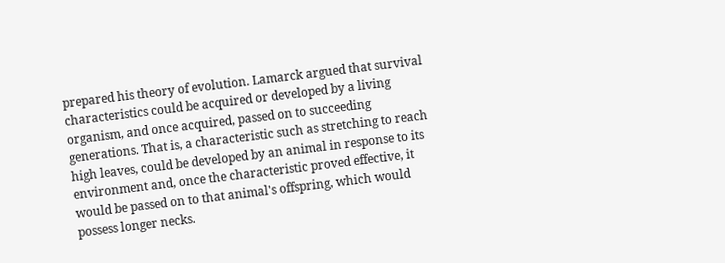prepared his theory of evolution. Lamarck argued that survival characteristics could be acquired or developed by a living organism, and once acquired, passed on to succeeding generations. That is, a characteristic such as stretching to reach high leaves, could be developed by an animal in response to its environment and, once the characteristic proved effective, it would be passed on to that animal's offspring, which would possess longer necks.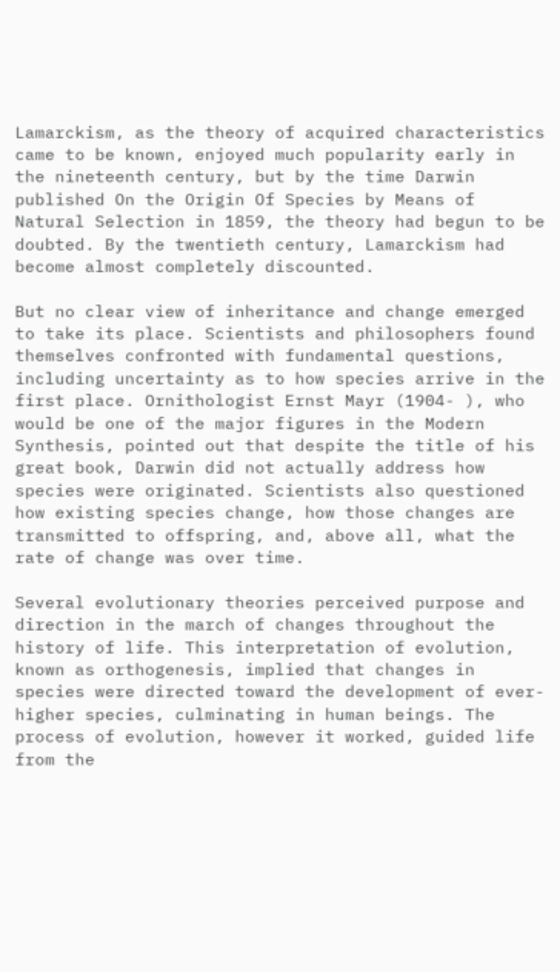Lamarckism, as the theory of acquired characteristics came to be known, enjoyed much popularity early in the nineteenth century, but by the time Darwin published On the Origin Of Species by Means of Natural Selection in 1859, the theory had begun to be doubted. By the twentieth century, Lamarckism had become almost completely discounted.

But no clear view of inheritance and change emerged to take its place. Scientists and philosophers found themselves confronted with fundamental questions, including uncertainty as to how species arrive in the first place. Ornithologist Ernst Mayr (1904- ), who would be one of the major figures in the Modern Synthesis, pointed out that despite the title of his great book, Darwin did not actually address how species were originated. Scientists also questioned how existing species change, how those changes are transmitted to offspring, and, above all, what the rate of change was over time.

Several evolutionary theories perceived purpose and direction in the march of changes throughout the history of life. This interpretation of evolution, known as orthogenesis, implied that changes in species were directed toward the development of ever-higher species, culminating in human beings. The process of evolution, however it worked, guided life from the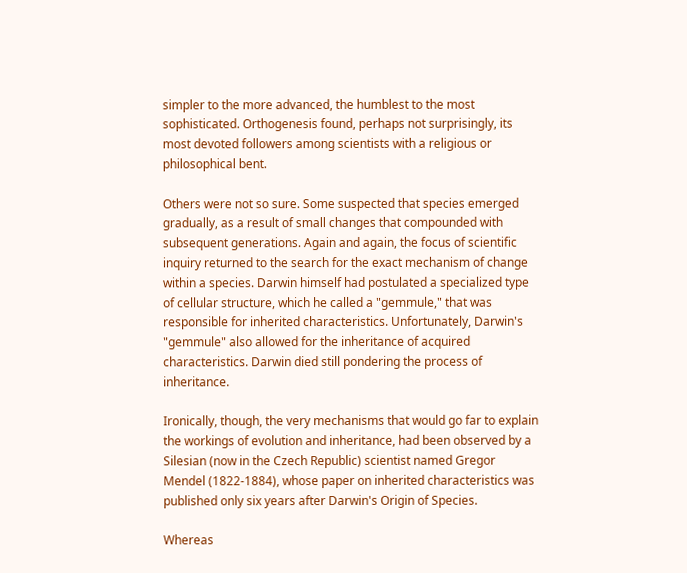simpler to the more advanced, the humblest to the most sophisticated. Orthogenesis found, perhaps not surprisingly, its most devoted followers among scientists with a religious or philosophical bent.

Others were not so sure. Some suspected that species emerged gradually, as a result of small changes that compounded with subsequent generations. Again and again, the focus of scientific inquiry returned to the search for the exact mechanism of change within a species. Darwin himself had postulated a specialized type of cellular structure, which he called a "gemmule," that was responsible for inherited characteristics. Unfortunately, Darwin's "gemmule" also allowed for the inheritance of acquired characteristics. Darwin died still pondering the process of inheritance.

Ironically, though, the very mechanisms that would go far to explain the workings of evolution and inheritance, had been observed by a Silesian (now in the Czech Republic) scientist named Gregor Mendel (1822-1884), whose paper on inherited characteristics was published only six years after Darwin's Origin of Species.

Whereas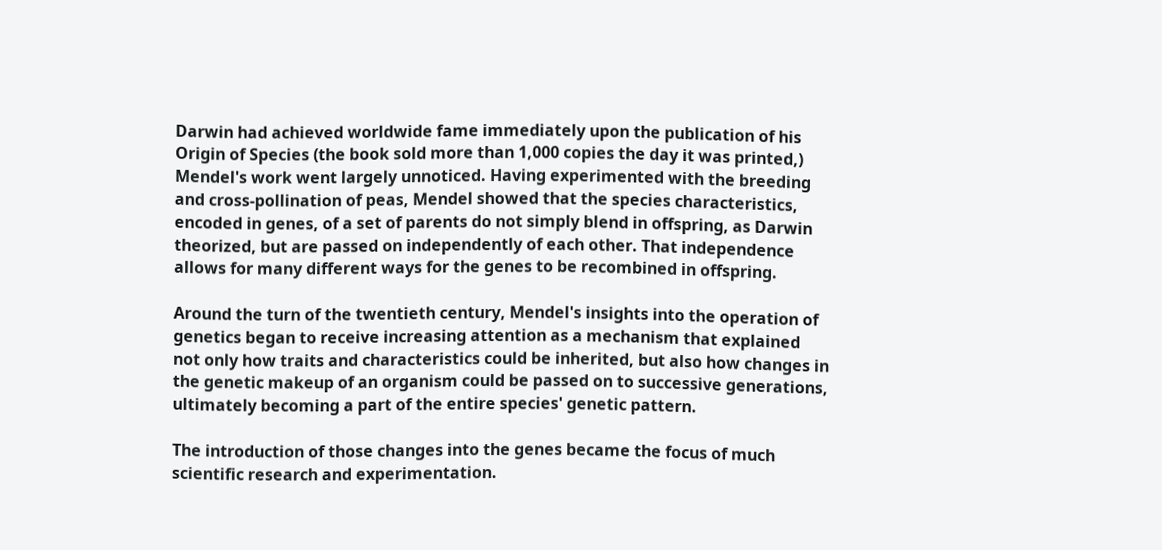Darwin had achieved worldwide fame immediately upon the publication of his Origin of Species (the book sold more than 1,000 copies the day it was printed,) Mendel's work went largely unnoticed. Having experimented with the breeding and cross-pollination of peas, Mendel showed that the species characteristics, encoded in genes, of a set of parents do not simply blend in offspring, as Darwin theorized, but are passed on independently of each other. That independence allows for many different ways for the genes to be recombined in offspring.

Around the turn of the twentieth century, Mendel's insights into the operation of genetics began to receive increasing attention as a mechanism that explained not only how traits and characteristics could be inherited, but also how changes in the genetic makeup of an organism could be passed on to successive generations, ultimately becoming a part of the entire species' genetic pattern.

The introduction of those changes into the genes became the focus of much scientific research and experimentation.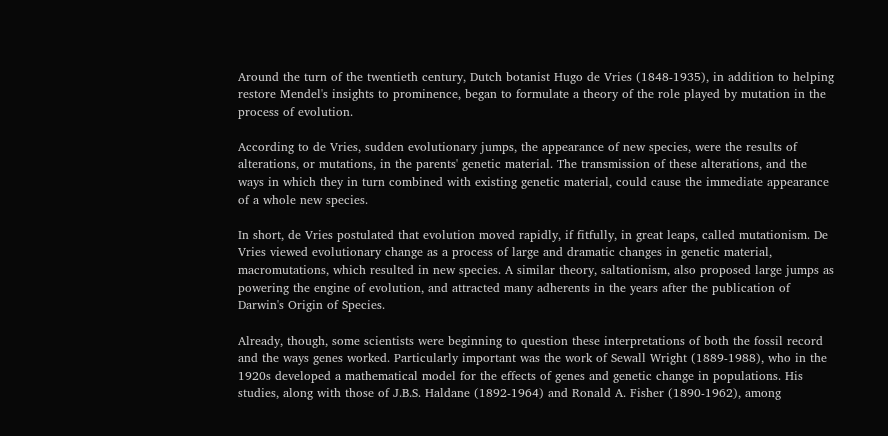Around the turn of the twentieth century, Dutch botanist Hugo de Vries (1848-1935), in addition to helping restore Mendel's insights to prominence, began to formulate a theory of the role played by mutation in the process of evolution.

According to de Vries, sudden evolutionary jumps, the appearance of new species, were the results of alterations, or mutations, in the parents' genetic material. The transmission of these alterations, and the ways in which they in turn combined with existing genetic material, could cause the immediate appearance of a whole new species.

In short, de Vries postulated that evolution moved rapidly, if fitfully, in great leaps, called mutationism. De Vries viewed evolutionary change as a process of large and dramatic changes in genetic material, macromutations, which resulted in new species. A similar theory, saltationism, also proposed large jumps as powering the engine of evolution, and attracted many adherents in the years after the publication of Darwin's Origin of Species.

Already, though, some scientists were beginning to question these interpretations of both the fossil record and the ways genes worked. Particularly important was the work of Sewall Wright (1889-1988), who in the 1920s developed a mathematical model for the effects of genes and genetic change in populations. His studies, along with those of J.B.S. Haldane (1892-1964) and Ronald A. Fisher (1890-1962), among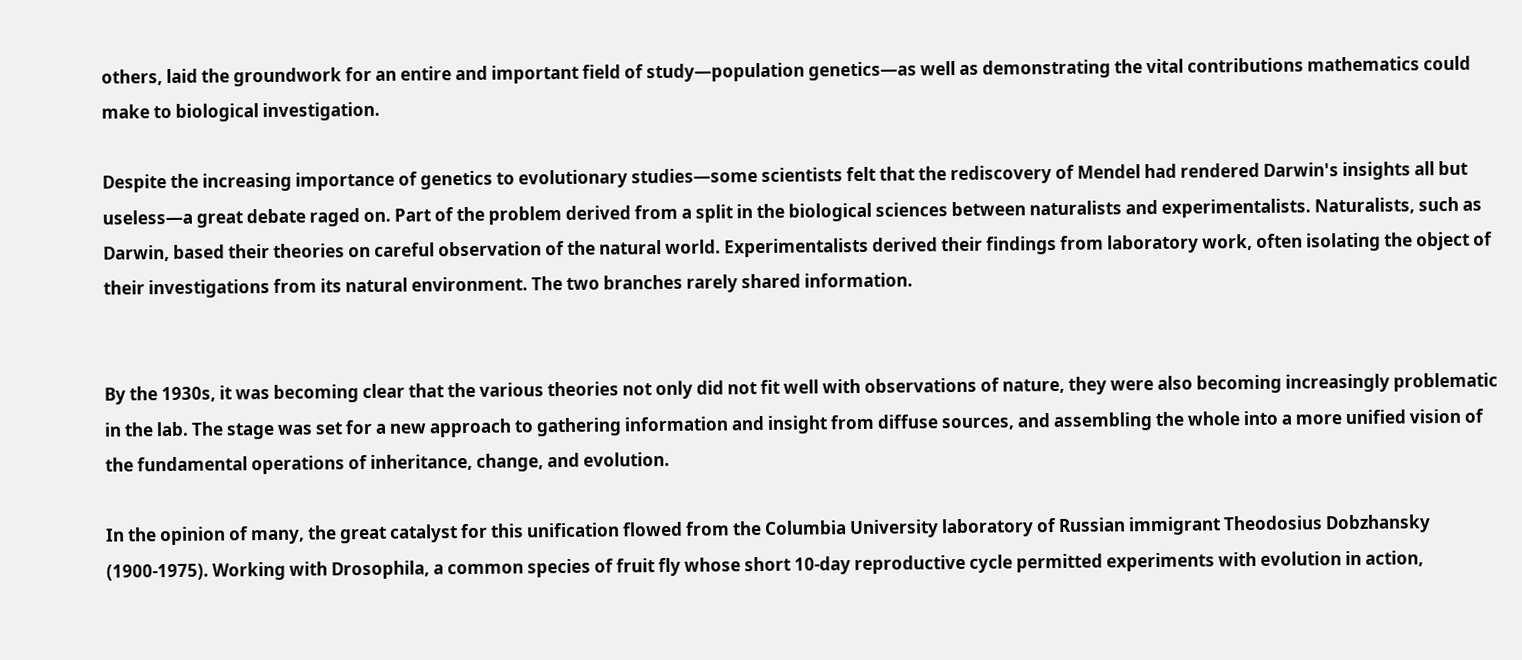others, laid the groundwork for an entire and important field of study—population genetics—as well as demonstrating the vital contributions mathematics could make to biological investigation.

Despite the increasing importance of genetics to evolutionary studies—some scientists felt that the rediscovery of Mendel had rendered Darwin's insights all but useless—a great debate raged on. Part of the problem derived from a split in the biological sciences between naturalists and experimentalists. Naturalists, such as Darwin, based their theories on careful observation of the natural world. Experimentalists derived their findings from laboratory work, often isolating the object of their investigations from its natural environment. The two branches rarely shared information.


By the 1930s, it was becoming clear that the various theories not only did not fit well with observations of nature, they were also becoming increasingly problematic in the lab. The stage was set for a new approach to gathering information and insight from diffuse sources, and assembling the whole into a more unified vision of the fundamental operations of inheritance, change, and evolution.

In the opinion of many, the great catalyst for this unification flowed from the Columbia University laboratory of Russian immigrant Theodosius Dobzhansky (1900-1975). Working with Drosophila, a common species of fruit fly whose short 10-day reproductive cycle permitted experiments with evolution in action,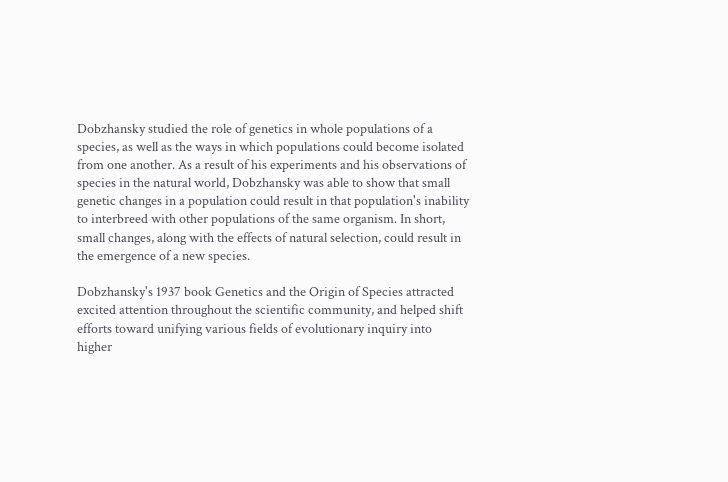Dobzhansky studied the role of genetics in whole populations of a species, as well as the ways in which populations could become isolated from one another. As a result of his experiments and his observations of species in the natural world, Dobzhansky was able to show that small genetic changes in a population could result in that population's inability to interbreed with other populations of the same organism. In short, small changes, along with the effects of natural selection, could result in the emergence of a new species.

Dobzhansky's 1937 book Genetics and the Origin of Species attracted excited attention throughout the scientific community, and helped shift efforts toward unifying various fields of evolutionary inquiry into higher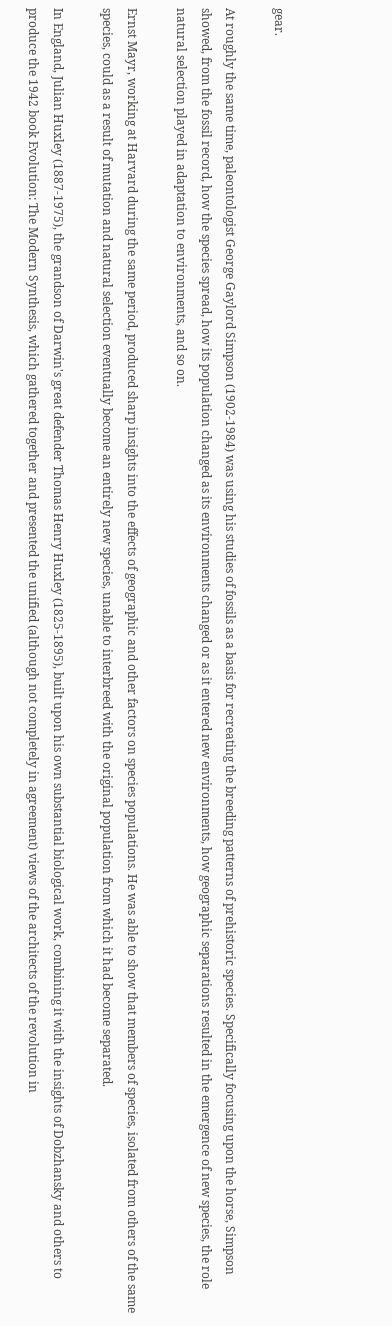gear.

At roughly the same time, paleontologist George Gaylord Simpson (1902-1984) was using his studies of fossils as a basis for recreating the breeding patterns of prehistoric species. Specifically focusing upon the horse, Simpson showed, from the fossil record, how the species spread, how its population changed as its environments changed or as it entered new environments, how geographic separations resulted in the emergence of new species, the role natural selection played in adaptation to environments, and so on.

Ernst Mayr, working at Harvard during the same period, produced sharp insights into the effects of geographic and other factors on species populations. He was able to show that members of species, isolated from others of the same species, could as a result of mutation and natural selection eventually become an entirely new species, unable to interbreed with the original population from which it had become separated.

In England, Julian Huxley (1887-1975), the grandson of Darwin's great defender Thomas Henry Huxley (1825-1895), built upon his own substantial biological work, combining it with the insights of Dobzhansky and others to produce the 1942 book Evolution: The Modern Synthesis, which gathered together and presented the unified (although not completely in agreement) views of the architects of the revolution in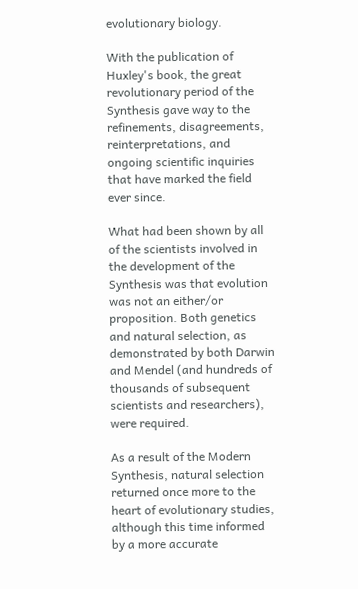evolutionary biology.

With the publication of Huxley's book, the great revolutionary period of the Synthesis gave way to the refinements, disagreements, reinterpretations, and ongoing scientific inquiries that have marked the field ever since.

What had been shown by all of the scientists involved in the development of the Synthesis was that evolution was not an either/or proposition. Both genetics and natural selection, as demonstrated by both Darwin and Mendel (and hundreds of thousands of subsequent scientists and researchers), were required.

As a result of the Modern Synthesis, natural selection returned once more to the heart of evolutionary studies, although this time informed by a more accurate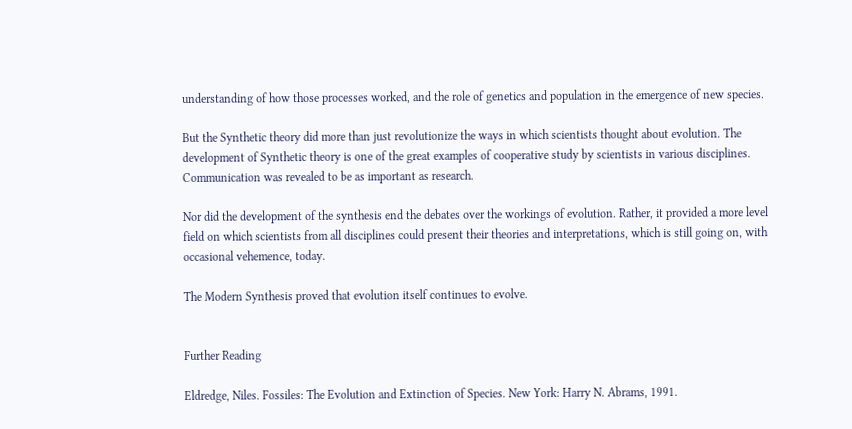understanding of how those processes worked, and the role of genetics and population in the emergence of new species.

But the Synthetic theory did more than just revolutionize the ways in which scientists thought about evolution. The development of Synthetic theory is one of the great examples of cooperative study by scientists in various disciplines. Communication was revealed to be as important as research.

Nor did the development of the synthesis end the debates over the workings of evolution. Rather, it provided a more level field on which scientists from all disciplines could present their theories and interpretations, which is still going on, with occasional vehemence, today.

The Modern Synthesis proved that evolution itself continues to evolve.


Further Reading

Eldredge, Niles. Fossiles: The Evolution and Extinction of Species. New York: Harry N. Abrams, 1991.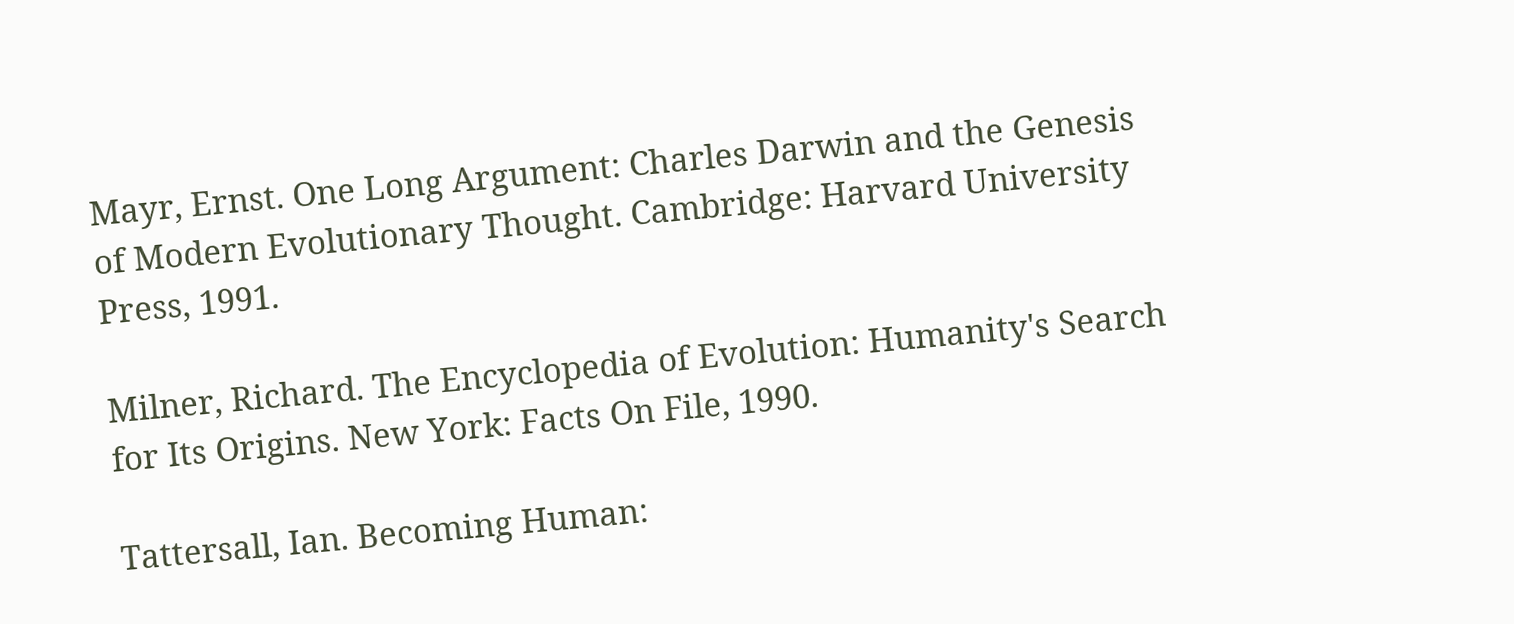Mayr, Ernst. One Long Argument: Charles Darwin and the Genesis of Modern Evolutionary Thought. Cambridge: Harvard University Press, 1991.

Milner, Richard. The Encyclopedia of Evolution: Humanity's Search for Its Origins. New York: Facts On File, 1990.

Tattersall, Ian. Becoming Human: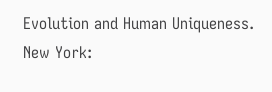Evolution and Human Uniqueness. New York: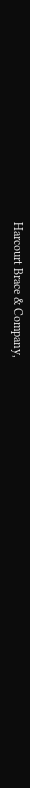Harcourt Brace & Company,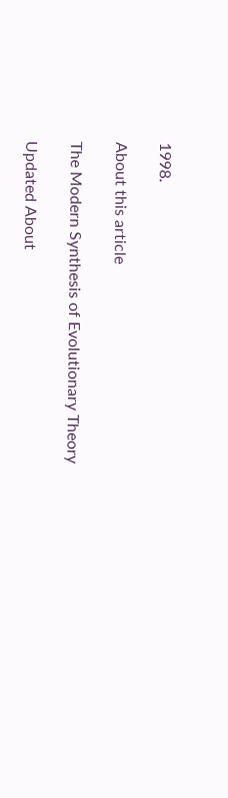1998.

About this article

The Modern Synthesis of Evolutionary Theory

Updated About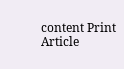content Print Article